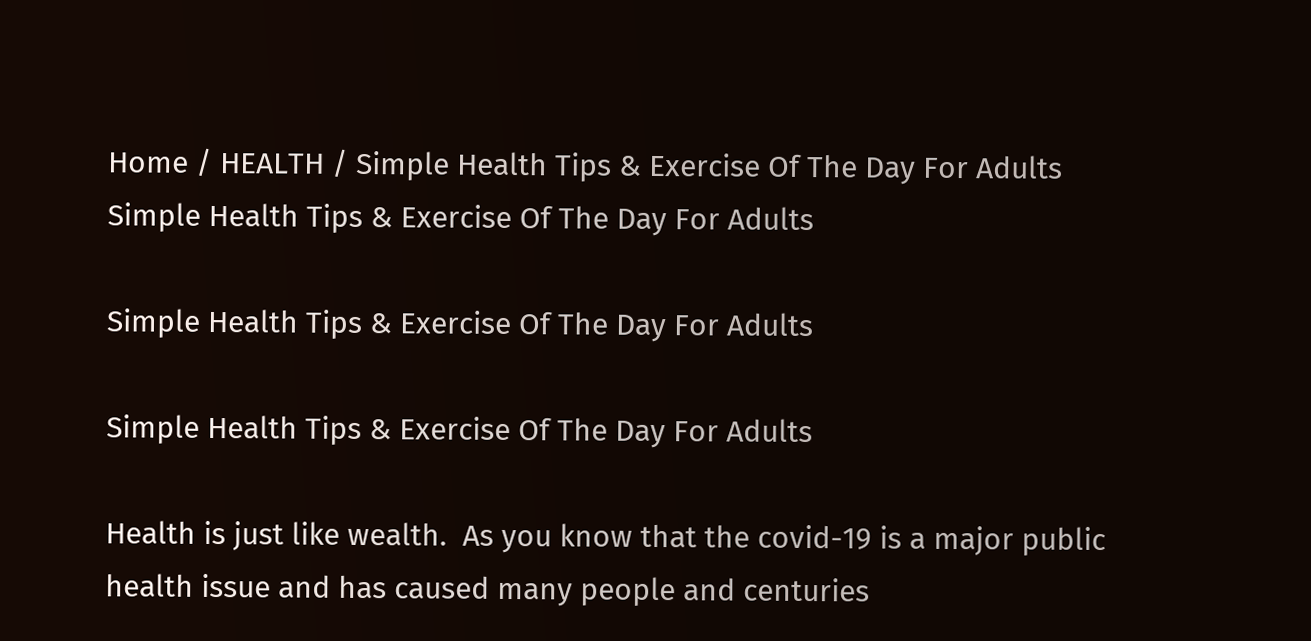Home / HEALTH / Simple Health Tips & Exercise Of The Day For Adults
Simple Health Tips & Exercise Of The Day For Adults

Simple Health Tips & Exercise Of The Day For Adults

Simple Health Tips & Exercise Of The Day For Adults

Health is just like wealth.  As you know that the covid-19 is a major public health issue and has caused many people and centuries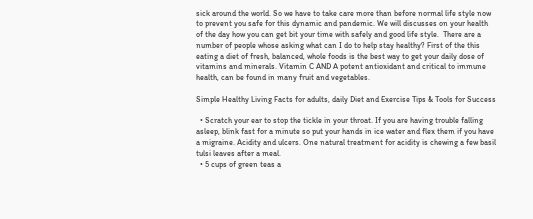sick around the world. So we have to take care more than before normal life style now to prevent you safe for this dynamic and pandemic. We will discusses on your health of the day how you can get bit your time with safely and good life style.  There are a number of people whose asking what can I do to help stay healthy? First of the this eating a diet of fresh, balanced, whole foods is the best way to get your daily dose of vitamins and minerals. Vitamin C AND A potent antioxidant and critical to immune health, can be found in many fruit and vegetables.

Simple Healthy Living Facts for adults, daily Diet and Exercise Tips & Tools for Success

  • Scratch your ear to stop the tickle in your throat. If you are having trouble falling asleep, blink fast for a minute so put your hands in ice water and flex them if you have a migraine. Acidity and ulcers. One natural treatment for acidity is chewing a few basil tulsi leaves after a meal.
  • 5 cups of green teas a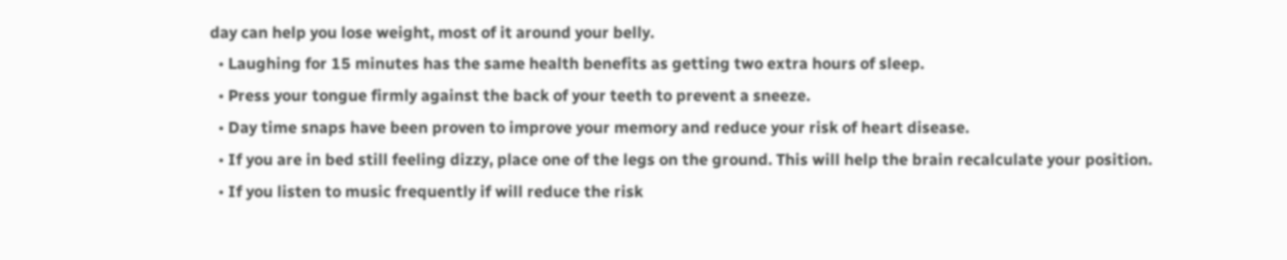day can help you lose weight, most of it around your belly.
  • Laughing for 15 minutes has the same health benefits as getting two extra hours of sleep.
  • Press your tongue firmly against the back of your teeth to prevent a sneeze.
  • Day time snaps have been proven to improve your memory and reduce your risk of heart disease.
  • If you are in bed still feeling dizzy, place one of the legs on the ground. This will help the brain recalculate your position.
  • If you listen to music frequently if will reduce the risk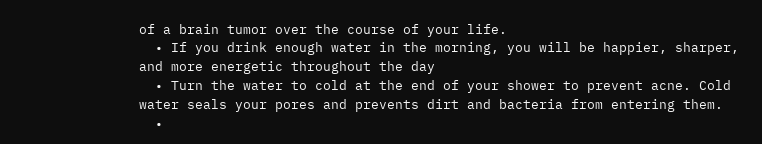of a brain tumor over the course of your life.
  • If you drink enough water in the morning, you will be happier, sharper, and more energetic throughout the day
  • Turn the water to cold at the end of your shower to prevent acne. Cold water seals your pores and prevents dirt and bacteria from entering them.
  •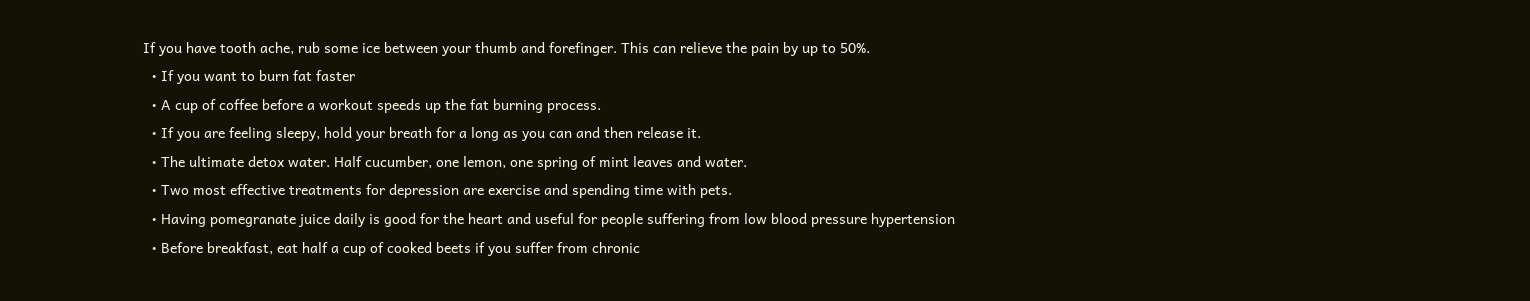If you have tooth ache, rub some ice between your thumb and forefinger. This can relieve the pain by up to 50%.
  • If you want to burn fat faster
  • A cup of coffee before a workout speeds up the fat burning process.
  • If you are feeling sleepy, hold your breath for a long as you can and then release it.
  • The ultimate detox water. Half cucumber, one lemon, one spring of mint leaves and water.
  • Two most effective treatments for depression are exercise and spending time with pets.
  • Having pomegranate juice daily is good for the heart and useful for people suffering from low blood pressure hypertension
  • Before breakfast, eat half a cup of cooked beets if you suffer from chronic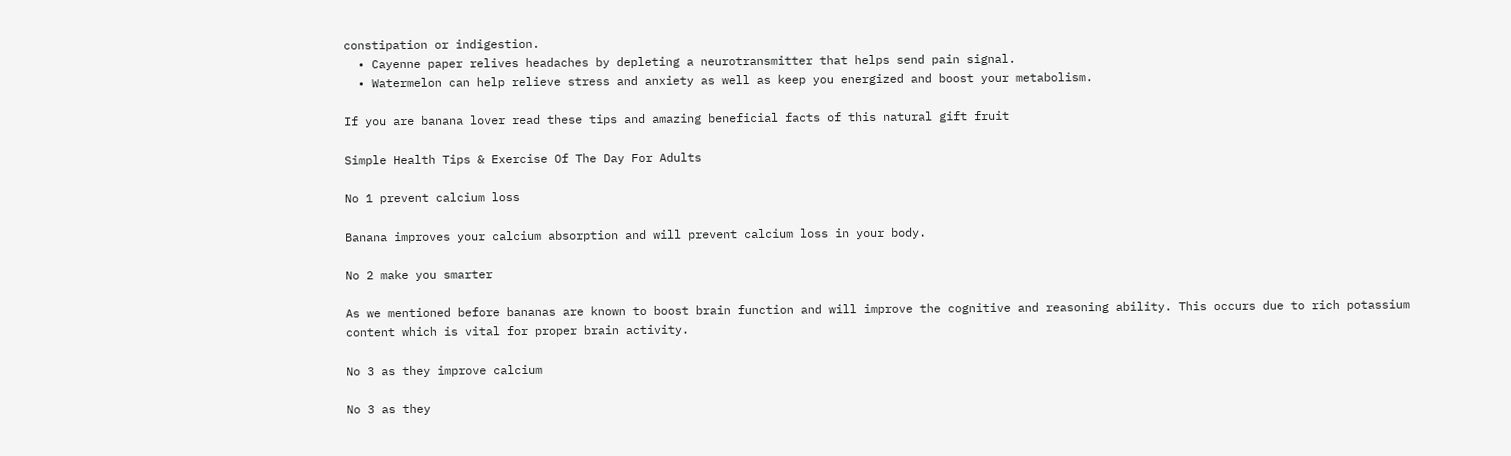constipation or indigestion.
  • Cayenne paper relives headaches by depleting a neurotransmitter that helps send pain signal.
  • Watermelon can help relieve stress and anxiety as well as keep you energized and boost your metabolism.

If you are banana lover read these tips and amazing beneficial facts of this natural gift fruit

Simple Health Tips & Exercise Of The Day For Adults

No 1 prevent calcium loss

Banana improves your calcium absorption and will prevent calcium loss in your body.

No 2 make you smarter

As we mentioned before bananas are known to boost brain function and will improve the cognitive and reasoning ability. This occurs due to rich potassium content which is vital for proper brain activity.

No 3 as they improve calcium

No 3 as they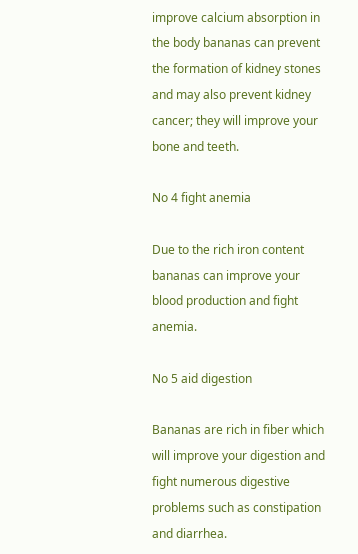improve calcium absorption in the body bananas can prevent the formation of kidney stones and may also prevent kidney cancer; they will improve your bone and teeth.

No 4 fight anemia

Due to the rich iron content bananas can improve your blood production and fight anemia.

No 5 aid digestion

Bananas are rich in fiber which will improve your digestion and fight numerous digestive problems such as constipation and diarrhea.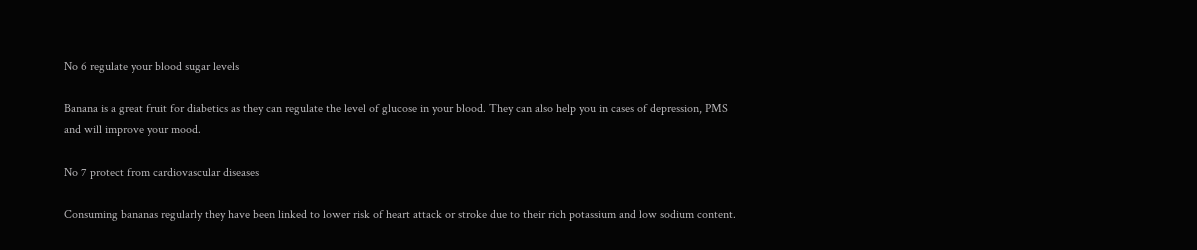No 6 regulate your blood sugar levels

Banana is a great fruit for diabetics as they can regulate the level of glucose in your blood. They can also help you in cases of depression, PMS and will improve your mood.

No 7 protect from cardiovascular diseases

Consuming bananas regularly they have been linked to lower risk of heart attack or stroke due to their rich potassium and low sodium content.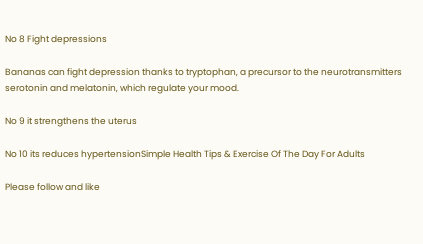No 8 Fight depressions

Bananas can fight depression thanks to tryptophan, a precursor to the neurotransmitters serotonin and melatonin, which regulate your mood.

No 9 it strengthens the uterus

No 10 its reduces hypertensionSimple Health Tips & Exercise Of The Day For Adults

Please follow and like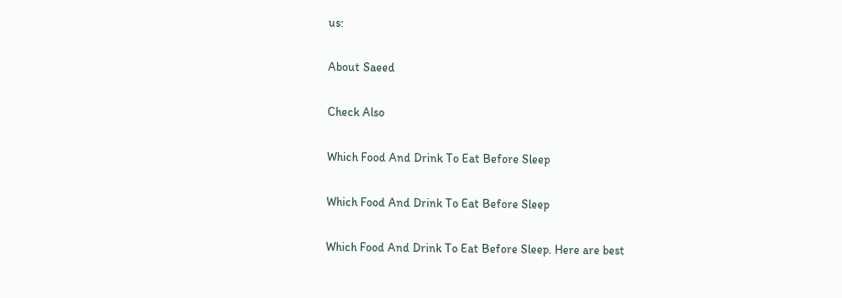us:

About Saeed

Check Also

Which Food And Drink To Eat Before Sleep

Which Food And Drink To Eat Before Sleep

Which Food And Drink To Eat Before Sleep. Here are best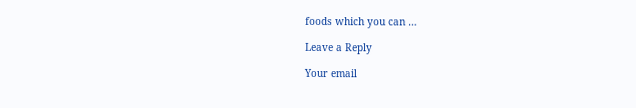foods which you can …

Leave a Reply

Your email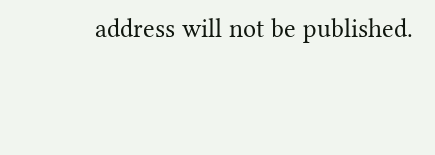address will not be published.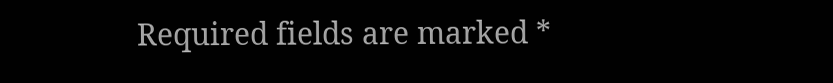Required fields are marked *